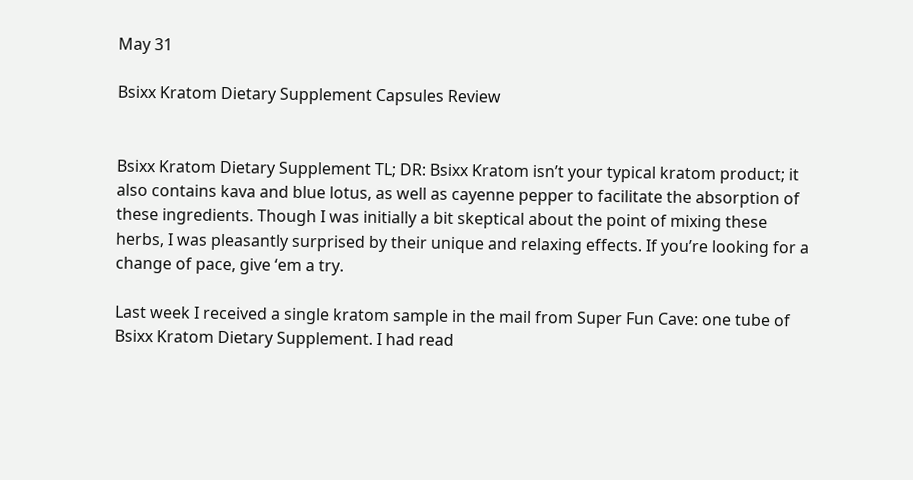May 31

Bsixx Kratom Dietary Supplement Capsules Review


Bsixx Kratom Dietary Supplement TL; DR: Bsixx Kratom isn’t your typical kratom product; it also contains kava and blue lotus, as well as cayenne pepper to facilitate the absorption of these ingredients. Though I was initially a bit skeptical about the point of mixing these herbs, I was pleasantly surprised by their unique and relaxing effects. If you’re looking for a change of pace, give ‘em a try.

Last week I received a single kratom sample in the mail from Super Fun Cave: one tube of Bsixx Kratom Dietary Supplement. I had read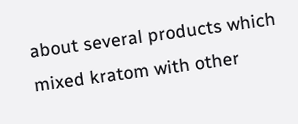about several products which mixed kratom with other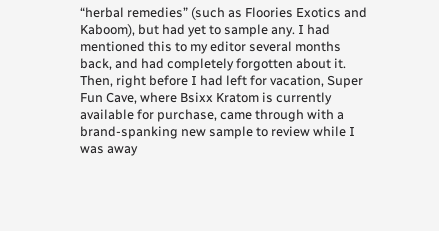“herbal remedies” (such as Floories Exotics and Kaboom), but had yet to sample any. I had mentioned this to my editor several months back, and had completely forgotten about it. Then, right before I had left for vacation, Super Fun Cave, where Bsixx Kratom is currently available for purchase, came through with a brand-spanking new sample to review while I was away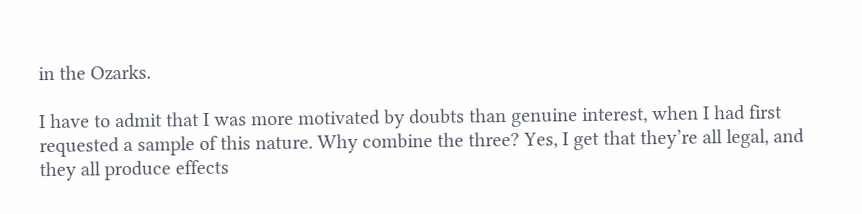in the Ozarks.

I have to admit that I was more motivated by doubts than genuine interest, when I had first requested a sample of this nature. Why combine the three? Yes, I get that they’re all legal, and they all produce effects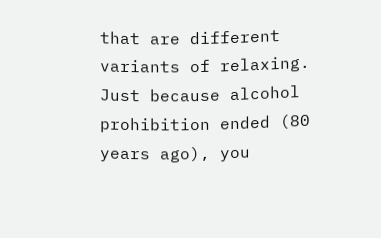that are different variants of relaxing. Just because alcohol prohibition ended (80 years ago), you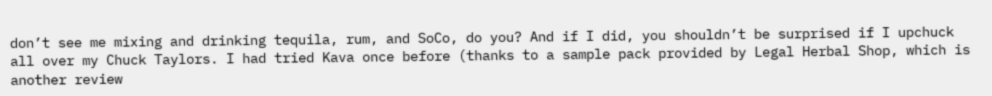don’t see me mixing and drinking tequila, rum, and SoCo, do you? And if I did, you shouldn’t be surprised if I upchuck all over my Chuck Taylors. I had tried Kava once before (thanks to a sample pack provided by Legal Herbal Shop, which is another review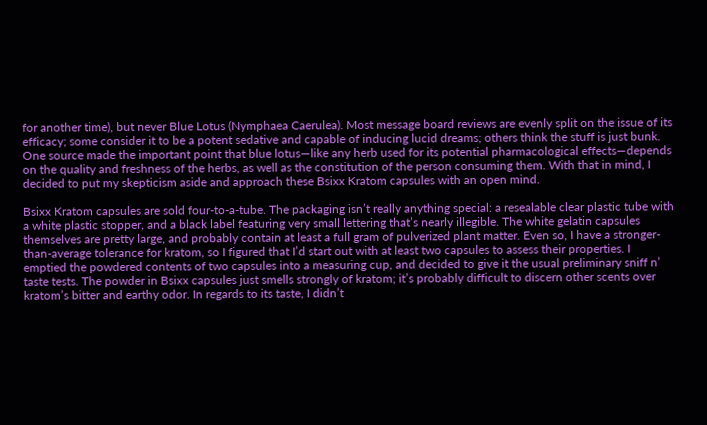for another time), but never Blue Lotus (Nymphaea Caerulea). Most message board reviews are evenly split on the issue of its efficacy; some consider it to be a potent sedative and capable of inducing lucid dreams; others think the stuff is just bunk. One source made the important point that blue lotus—like any herb used for its potential pharmacological effects—depends on the quality and freshness of the herbs, as well as the constitution of the person consuming them. With that in mind, I decided to put my skepticism aside and approach these Bsixx Kratom capsules with an open mind.

Bsixx Kratom capsules are sold four-to-a-tube. The packaging isn’t really anything special: a resealable clear plastic tube with a white plastic stopper, and a black label featuring very small lettering that’s nearly illegible. The white gelatin capsules themselves are pretty large, and probably contain at least a full gram of pulverized plant matter. Even so, I have a stronger-than-average tolerance for kratom, so I figured that I’d start out with at least two capsules to assess their properties. I emptied the powdered contents of two capsules into a measuring cup, and decided to give it the usual preliminary sniff n’ taste tests. The powder in Bsixx capsules just smells strongly of kratom; it’s probably difficult to discern other scents over kratom’s bitter and earthy odor. In regards to its taste, I didn’t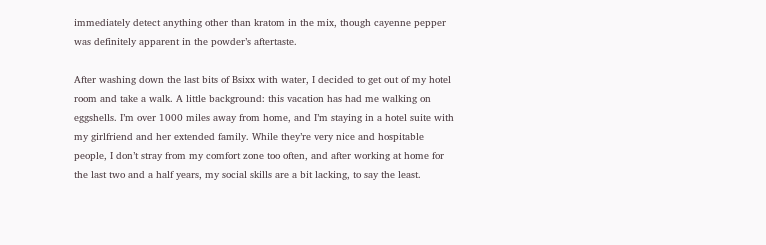immediately detect anything other than kratom in the mix, though cayenne pepper was definitely apparent in the powder’s aftertaste.

After washing down the last bits of Bsixx with water, I decided to get out of my hotel room and take a walk. A little background: this vacation has had me walking on eggshells. I’m over 1000 miles away from home, and I’m staying in a hotel suite with my girlfriend and her extended family. While they’re very nice and hospitable people, I don’t stray from my comfort zone too often, and after working at home for the last two and a half years, my social skills are a bit lacking, to say the least.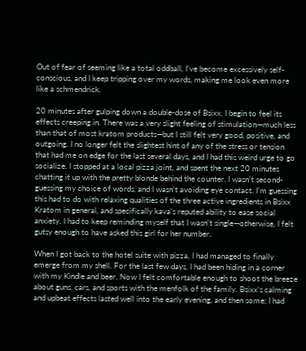Out of fear of seeming like a total oddball, I’ve become excessively self-conscious, and I keep tripping over my words, making me look even more like a schmendrick.

20 minutes after gulping down a double-dose of Bsixx, I begin to feel its effects creeping in. There was a very slight feeling of stimulation—much less than that of most kratom products—but I still felt very good, positive, and outgoing. I no longer felt the slightest hint of any of the stress or tension that had me on edge for the last several days, and I had this weird urge to go socialize. I stopped at a local pizza joint, and spent the next 20 minutes chatting it up with the pretty blonde behind the counter. I wasn’t second-guessing my choice of words, and I wasn’t avoiding eye contact. I’m guessing this had to do with relaxing qualities of the three active ingredients in Bsixx Kratom in general, and specifically kava’s reputed ability to ease social anxiety. I had to keep reminding myself that I wasn’t single—otherwise, I felt gutsy enough to have asked this girl for her number.

When I got back to the hotel suite with pizza, I had managed to finally emerge from my shell. For the last few days, I had been hiding in a corner with my Kindle and beer. Now I felt comfortable enough to shoot the breeze about guns, cars, and sports with the menfolk of the family. Bsixx’s calming and upbeat effects lasted well into the early evening, and then some; I had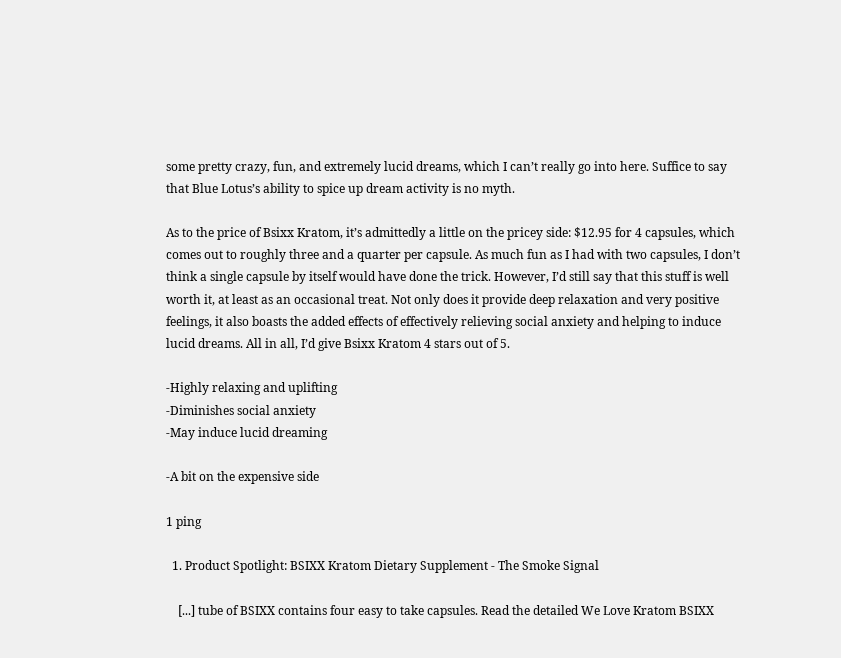some pretty crazy, fun, and extremely lucid dreams, which I can’t really go into here. Suffice to say that Blue Lotus’s ability to spice up dream activity is no myth.

As to the price of Bsixx Kratom, it’s admittedly a little on the pricey side: $12.95 for 4 capsules, which comes out to roughly three and a quarter per capsule. As much fun as I had with two capsules, I don’t think a single capsule by itself would have done the trick. However, I’d still say that this stuff is well worth it, at least as an occasional treat. Not only does it provide deep relaxation and very positive feelings, it also boasts the added effects of effectively relieving social anxiety and helping to induce lucid dreams. All in all, I’d give Bsixx Kratom 4 stars out of 5.

-Highly relaxing and uplifting
-Diminishes social anxiety
-May induce lucid dreaming

-A bit on the expensive side

1 ping

  1. Product Spotlight: BSIXX Kratom Dietary Supplement - The Smoke Signal

    [...] tube of BSIXX contains four easy to take capsules. Read the detailed We Love Kratom BSIXX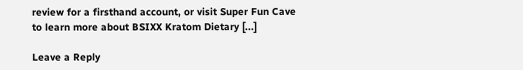review for a firsthand account, or visit Super Fun Cave to learn more about BSIXX Kratom Dietary [...]

Leave a Reply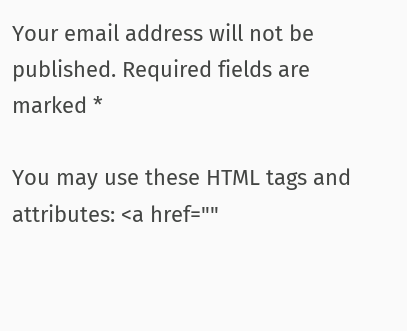Your email address will not be published. Required fields are marked *

You may use these HTML tags and attributes: <a href=""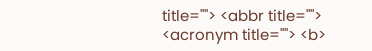title=""> <abbr title=""> <acronym title=""> <b>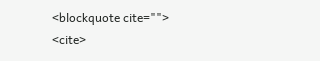<blockquote cite=""> <cite>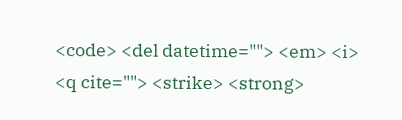<code> <del datetime=""> <em> <i> <q cite=""> <strike> <strong>